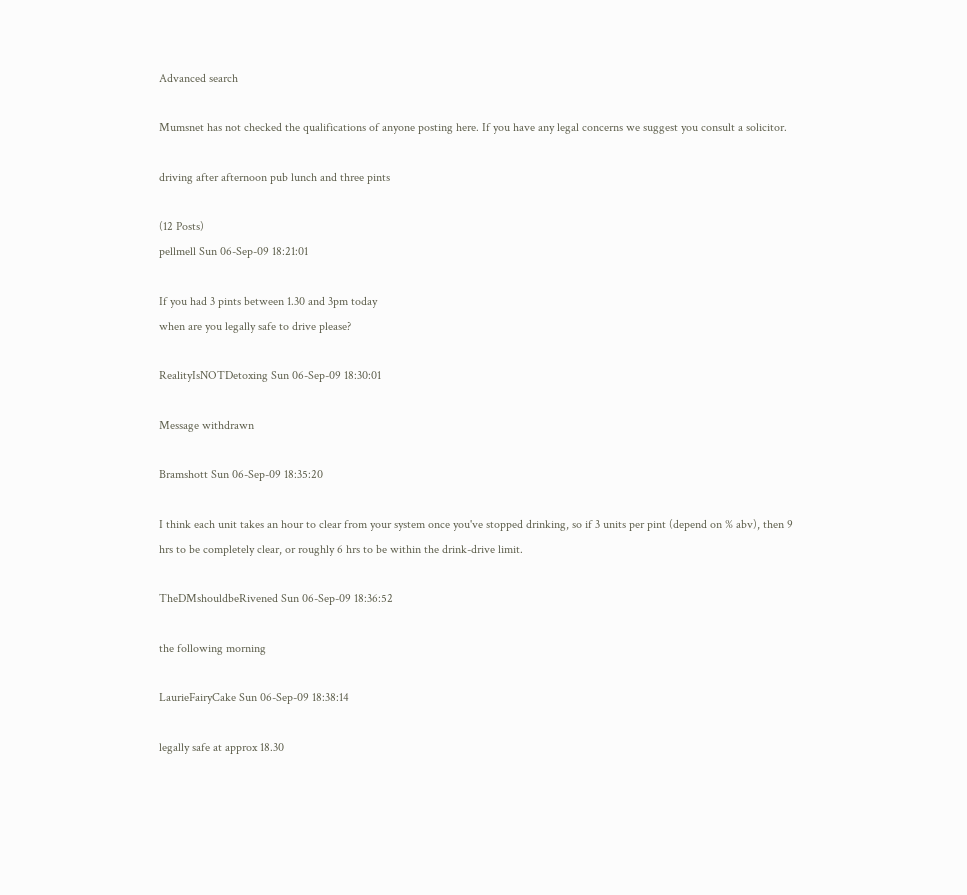Advanced search

Mumsnet has not checked the qualifications of anyone posting here. If you have any legal concerns we suggest you consult a solicitor.

driving after afternoon pub lunch and three pints

(12 Posts)
pellmell Sun 06-Sep-09 18:21:01

If you had 3 pints between 1.30 and 3pm today
when are you legally safe to drive please?

RealityIsNOTDetoxing Sun 06-Sep-09 18:30:01

Message withdrawn

Bramshott Sun 06-Sep-09 18:35:20

I think each unit takes an hour to clear from your system once you've stopped drinking, so if 3 units per pint (depend on % abv), then 9 hrs to be completely clear, or roughly 6 hrs to be within the drink-drive limit.

TheDMshouldbeRivened Sun 06-Sep-09 18:36:52

the following morning

LaurieFairyCake Sun 06-Sep-09 18:38:14

legally safe at approx 18.30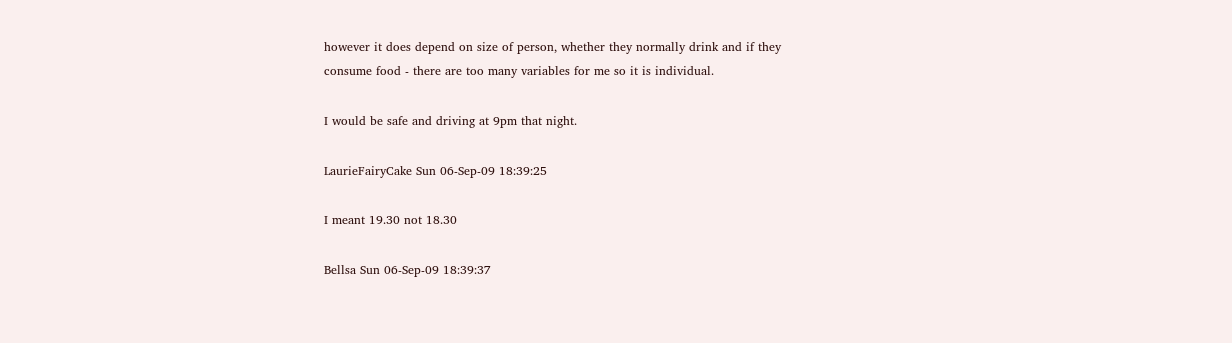however it does depend on size of person, whether they normally drink and if they consume food - there are too many variables for me so it is individual.

I would be safe and driving at 9pm that night.

LaurieFairyCake Sun 06-Sep-09 18:39:25

I meant 19.30 not 18.30

Bellsa Sun 06-Sep-09 18:39:37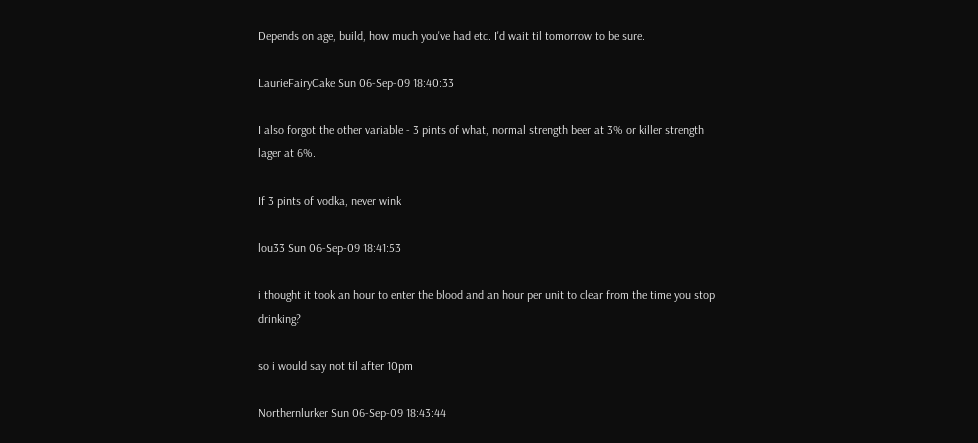Depends on age, build, how much you've had etc. I'd wait til tomorrow to be sure.

LaurieFairyCake Sun 06-Sep-09 18:40:33

I also forgot the other variable - 3 pints of what, normal strength beer at 3% or killer strength lager at 6%.

If 3 pints of vodka, never wink

lou33 Sun 06-Sep-09 18:41:53

i thought it took an hour to enter the blood and an hour per unit to clear from the time you stop drinking?

so i would say not til after 10pm

Northernlurker Sun 06-Sep-09 18:43:44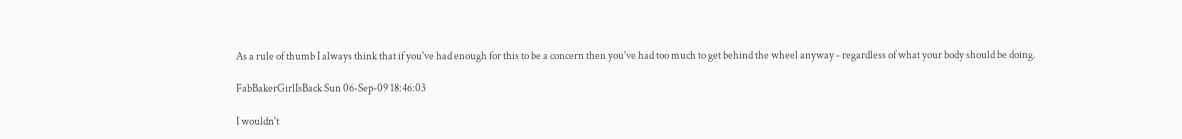As a rule of thumb I always think that if you've had enough for this to be a concern then you've had too much to get behind the wheel anyway - regardless of what your body should be doing.

FabBakerGirlIsBack Sun 06-Sep-09 18:46:03

I wouldn't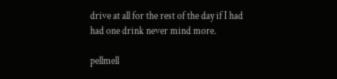drive at all for the rest of the day if I had had one drink never mind more.

pellmell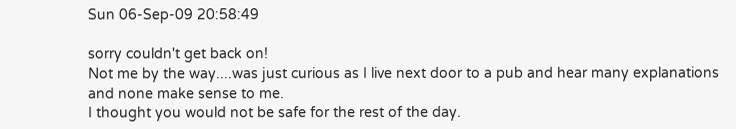Sun 06-Sep-09 20:58:49

sorry couldn't get back on!
Not me by the way....was just curious as I live next door to a pub and hear many explanations and none make sense to me.
I thought you would not be safe for the rest of the day.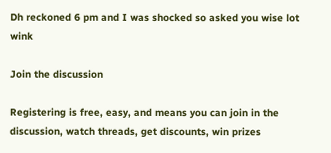Dh reckoned 6 pm and I was shocked so asked you wise lot wink

Join the discussion

Registering is free, easy, and means you can join in the discussion, watch threads, get discounts, win prizes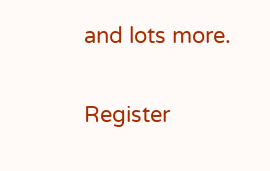and lots more.

Register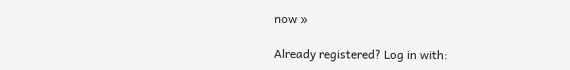now »

Already registered? Log in with: